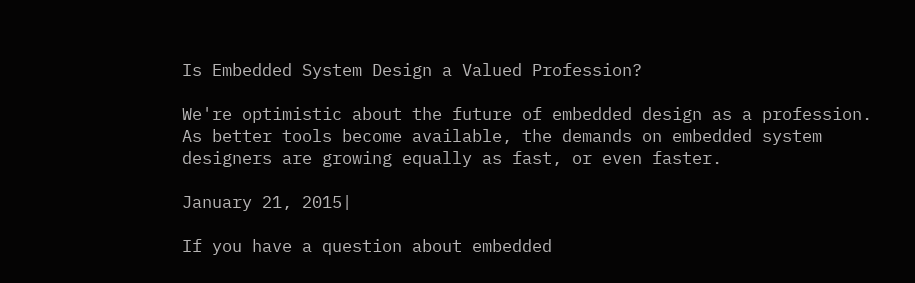Is Embedded System Design a Valued Profession?

We're optimistic about the future of embedded design as a profession. As better tools become available, the demands on embedded system designers are growing equally as fast, or even faster.

January 21, 2015|

If you have a question about embedded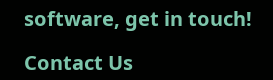software, get in touch!

Contact Us